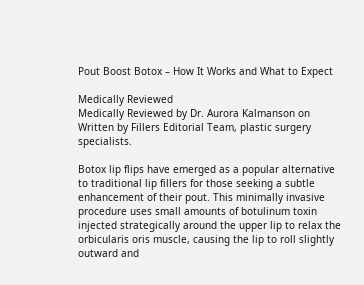Pout Boost Botox – How It Works and What to Expect

Medically Reviewed
Medically Reviewed by Dr. Aurora Kalmanson on
Written by Fillers Editorial Team, plastic surgery specialists.

Botox lip flips have emerged as a popular alternative to traditional lip fillers for those seeking a subtle enhancement of their pout. This minimally invasive procedure uses small amounts of botulinum toxin injected strategically around the upper lip to relax the orbicularis oris muscle, causing the lip to roll slightly outward and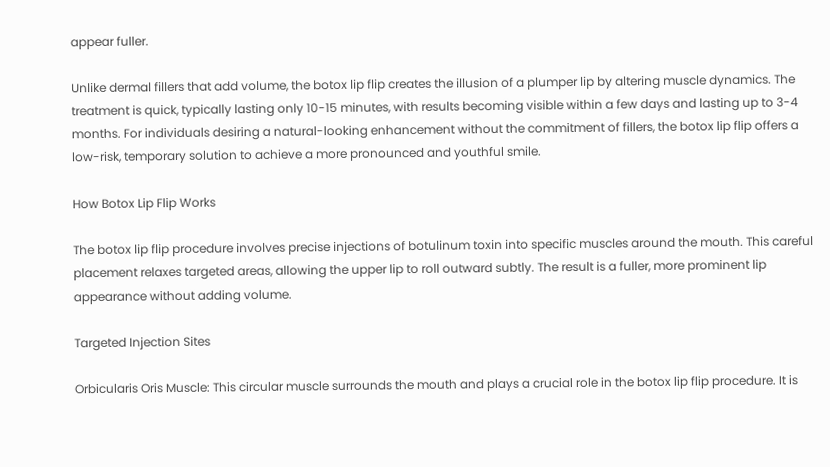appear fuller.

Unlike dermal fillers that add volume, the botox lip flip creates the illusion of a plumper lip by altering muscle dynamics. The treatment is quick, typically lasting only 10-15 minutes, with results becoming visible within a few days and lasting up to 3-4 months. For individuals desiring a natural-looking enhancement without the commitment of fillers, the botox lip flip offers a low-risk, temporary solution to achieve a more pronounced and youthful smile.

How Botox Lip Flip Works

The botox lip flip procedure involves precise injections of botulinum toxin into specific muscles around the mouth. This careful placement relaxes targeted areas, allowing the upper lip to roll outward subtly. The result is a fuller, more prominent lip appearance without adding volume.

Targeted Injection Sites

Orbicularis Oris Muscle: This circular muscle surrounds the mouth and plays a crucial role in the botox lip flip procedure. It is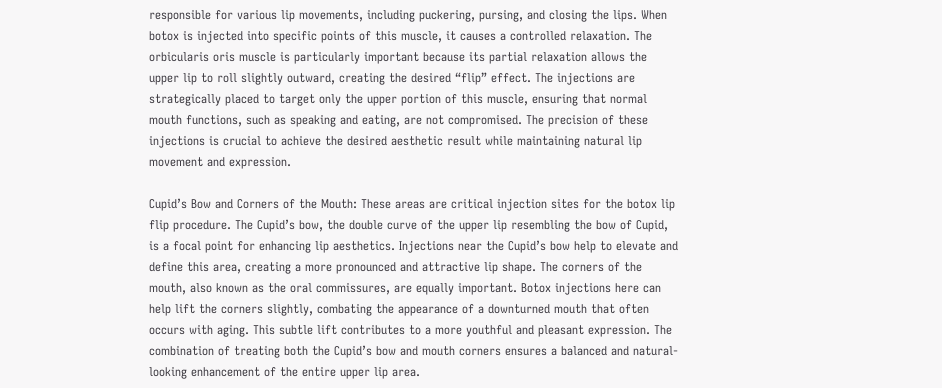responsible for various lip movements, including puckering, pursing, and closing the lips. When botox is injected into specific points of this muscle, it causes a controlled relaxation. The orbicularis oris muscle is particularly important because its partial relaxation allows the upper lip to roll slightly outward, creating the desired “flip” effect. The injections are strategically placed to target only the upper portion of this muscle, ensuring that normal mouth functions, such as speaking and eating, are not compromised. The precision of these injections is crucial to achieve the desired aesthetic result while maintaining natural lip movement and expression.

Cupid’s Bow and Corners of the Mouth: These areas are critical injection sites for the botox lip flip procedure. The Cupid’s bow, the double curve of the upper lip resembling the bow of Cupid, is a focal point for enhancing lip aesthetics. Injections near the Cupid’s bow help to elevate and define this area, creating a more pronounced and attractive lip shape. The corners of the mouth, also known as the oral commissures, are equally important. Botox injections here can help lift the corners slightly, combating the appearance of a downturned mouth that often occurs with aging. This subtle lift contributes to a more youthful and pleasant expression. The combination of treating both the Cupid’s bow and mouth corners ensures a balanced and natural-looking enhancement of the entire upper lip area.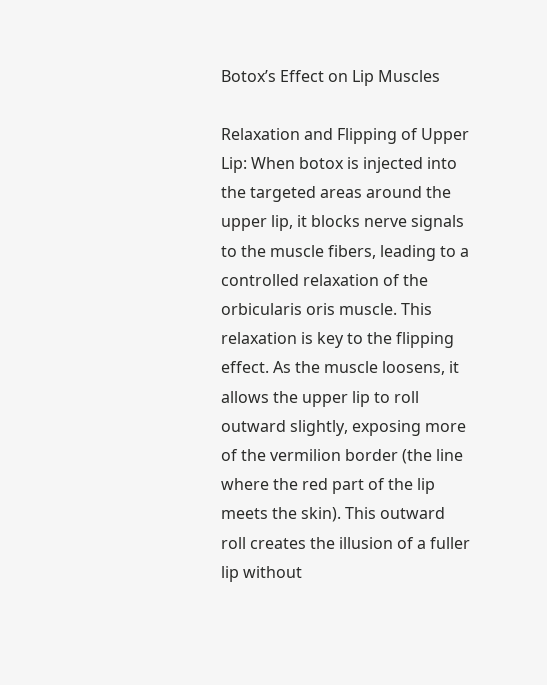Botox’s Effect on Lip Muscles

Relaxation and Flipping of Upper Lip: When botox is injected into the targeted areas around the upper lip, it blocks nerve signals to the muscle fibers, leading to a controlled relaxation of the orbicularis oris muscle. This relaxation is key to the flipping effect. As the muscle loosens, it allows the upper lip to roll outward slightly, exposing more of the vermilion border (the line where the red part of the lip meets the skin). This outward roll creates the illusion of a fuller lip without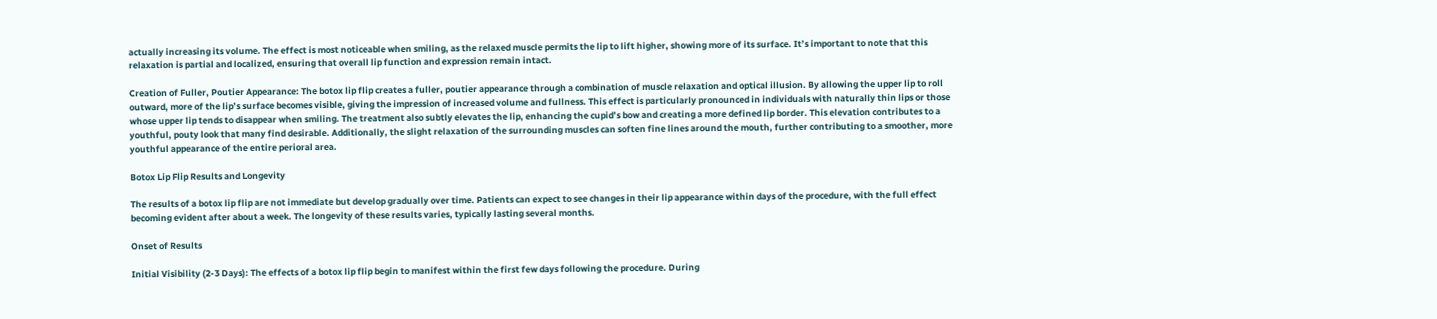actually increasing its volume. The effect is most noticeable when smiling, as the relaxed muscle permits the lip to lift higher, showing more of its surface. It’s important to note that this relaxation is partial and localized, ensuring that overall lip function and expression remain intact.

Creation of Fuller, Poutier Appearance: The botox lip flip creates a fuller, poutier appearance through a combination of muscle relaxation and optical illusion. By allowing the upper lip to roll outward, more of the lip’s surface becomes visible, giving the impression of increased volume and fullness. This effect is particularly pronounced in individuals with naturally thin lips or those whose upper lip tends to disappear when smiling. The treatment also subtly elevates the lip, enhancing the cupid’s bow and creating a more defined lip border. This elevation contributes to a youthful, pouty look that many find desirable. Additionally, the slight relaxation of the surrounding muscles can soften fine lines around the mouth, further contributing to a smoother, more youthful appearance of the entire perioral area.

Botox Lip Flip Results and Longevity

The results of a botox lip flip are not immediate but develop gradually over time. Patients can expect to see changes in their lip appearance within days of the procedure, with the full effect becoming evident after about a week. The longevity of these results varies, typically lasting several months.

Onset of Results

Initial Visibility (2-3 Days): The effects of a botox lip flip begin to manifest within the first few days following the procedure. During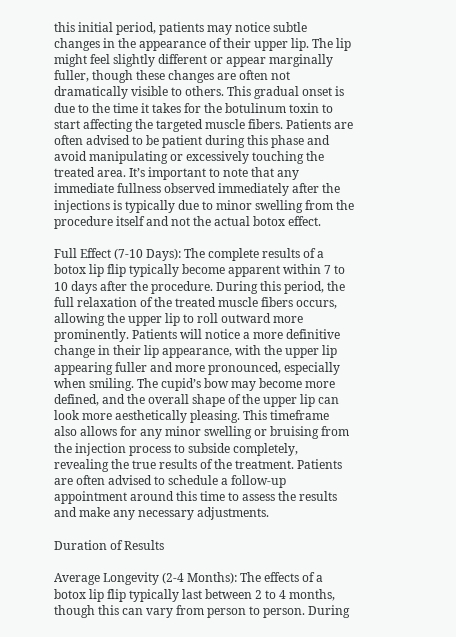this initial period, patients may notice subtle changes in the appearance of their upper lip. The lip might feel slightly different or appear marginally fuller, though these changes are often not dramatically visible to others. This gradual onset is due to the time it takes for the botulinum toxin to start affecting the targeted muscle fibers. Patients are often advised to be patient during this phase and avoid manipulating or excessively touching the treated area. It’s important to note that any immediate fullness observed immediately after the injections is typically due to minor swelling from the procedure itself and not the actual botox effect.

Full Effect (7-10 Days): The complete results of a botox lip flip typically become apparent within 7 to 10 days after the procedure. During this period, the full relaxation of the treated muscle fibers occurs, allowing the upper lip to roll outward more prominently. Patients will notice a more definitive change in their lip appearance, with the upper lip appearing fuller and more pronounced, especially when smiling. The cupid’s bow may become more defined, and the overall shape of the upper lip can look more aesthetically pleasing. This timeframe also allows for any minor swelling or bruising from the injection process to subside completely, revealing the true results of the treatment. Patients are often advised to schedule a follow-up appointment around this time to assess the results and make any necessary adjustments.

Duration of Results

Average Longevity (2-4 Months): The effects of a botox lip flip typically last between 2 to 4 months, though this can vary from person to person. During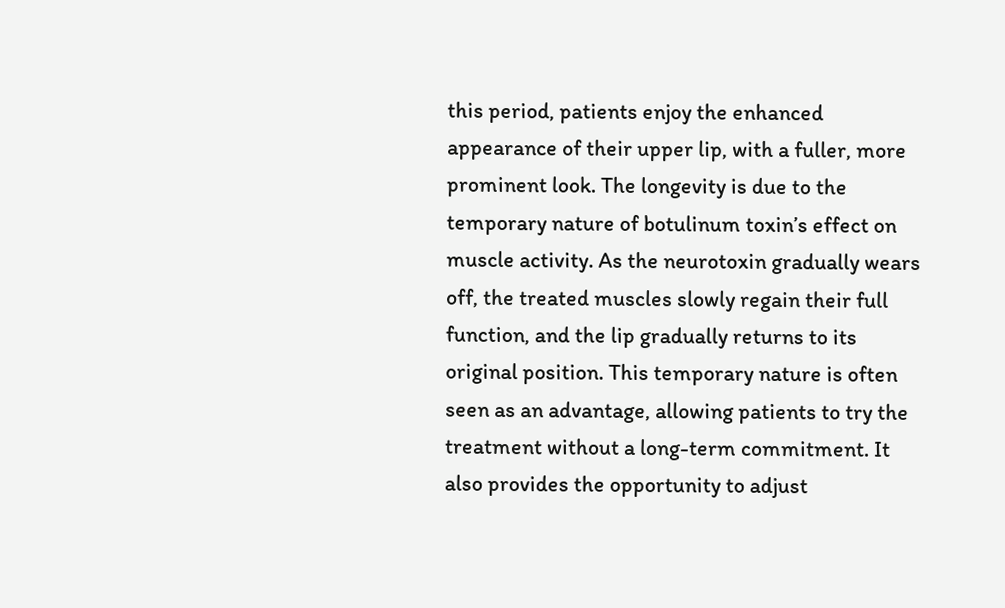this period, patients enjoy the enhanced appearance of their upper lip, with a fuller, more prominent look. The longevity is due to the temporary nature of botulinum toxin’s effect on muscle activity. As the neurotoxin gradually wears off, the treated muscles slowly regain their full function, and the lip gradually returns to its original position. This temporary nature is often seen as an advantage, allowing patients to try the treatment without a long-term commitment. It also provides the opportunity to adjust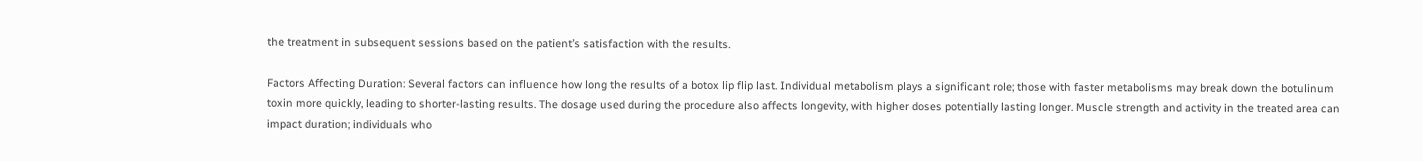the treatment in subsequent sessions based on the patient’s satisfaction with the results.

Factors Affecting Duration: Several factors can influence how long the results of a botox lip flip last. Individual metabolism plays a significant role; those with faster metabolisms may break down the botulinum toxin more quickly, leading to shorter-lasting results. The dosage used during the procedure also affects longevity, with higher doses potentially lasting longer. Muscle strength and activity in the treated area can impact duration; individuals who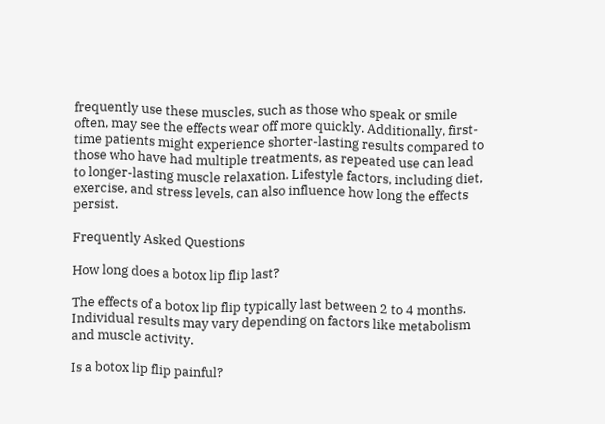frequently use these muscles, such as those who speak or smile often, may see the effects wear off more quickly. Additionally, first-time patients might experience shorter-lasting results compared to those who have had multiple treatments, as repeated use can lead to longer-lasting muscle relaxation. Lifestyle factors, including diet, exercise, and stress levels, can also influence how long the effects persist.

Frequently Asked Questions

How long does a botox lip flip last?

The effects of a botox lip flip typically last between 2 to 4 months. Individual results may vary depending on factors like metabolism and muscle activity.

Is a botox lip flip painful?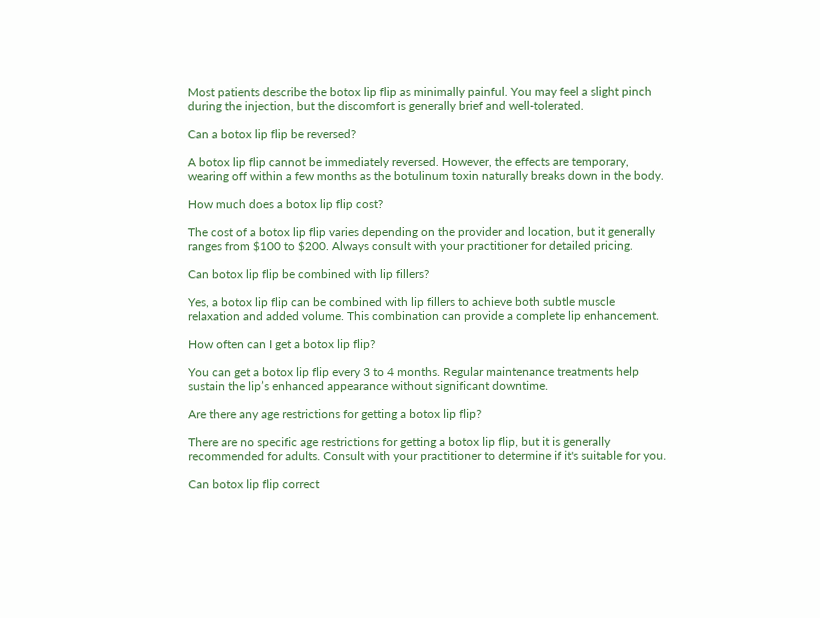Most patients describe the botox lip flip as minimally painful. You may feel a slight pinch during the injection, but the discomfort is generally brief and well-tolerated.

Can a botox lip flip be reversed?

A botox lip flip cannot be immediately reversed. However, the effects are temporary, wearing off within a few months as the botulinum toxin naturally breaks down in the body.

How much does a botox lip flip cost?

The cost of a botox lip flip varies depending on the provider and location, but it generally ranges from $100 to $200. Always consult with your practitioner for detailed pricing.

Can botox lip flip be combined with lip fillers?

Yes, a botox lip flip can be combined with lip fillers to achieve both subtle muscle relaxation and added volume. This combination can provide a complete lip enhancement.

How often can I get a botox lip flip?

You can get a botox lip flip every 3 to 4 months. Regular maintenance treatments help sustain the lip’s enhanced appearance without significant downtime.

Are there any age restrictions for getting a botox lip flip?

There are no specific age restrictions for getting a botox lip flip, but it is generally recommended for adults. Consult with your practitioner to determine if it's suitable for you.

Can botox lip flip correct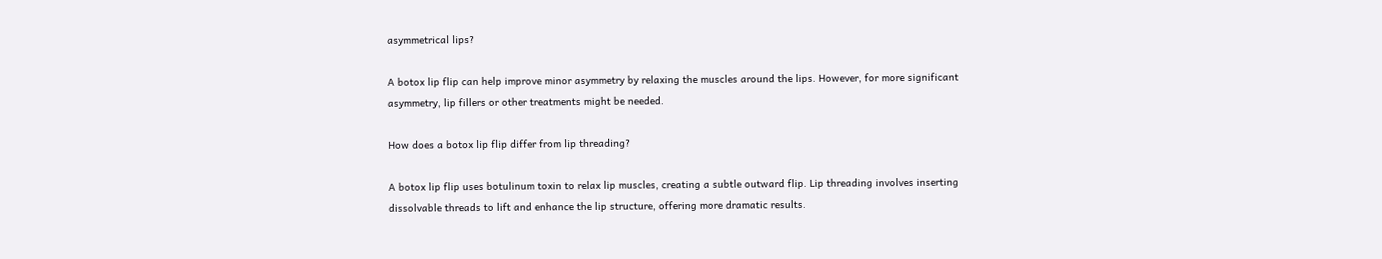asymmetrical lips?

A botox lip flip can help improve minor asymmetry by relaxing the muscles around the lips. However, for more significant asymmetry, lip fillers or other treatments might be needed.

How does a botox lip flip differ from lip threading?

A botox lip flip uses botulinum toxin to relax lip muscles, creating a subtle outward flip. Lip threading involves inserting dissolvable threads to lift and enhance the lip structure, offering more dramatic results.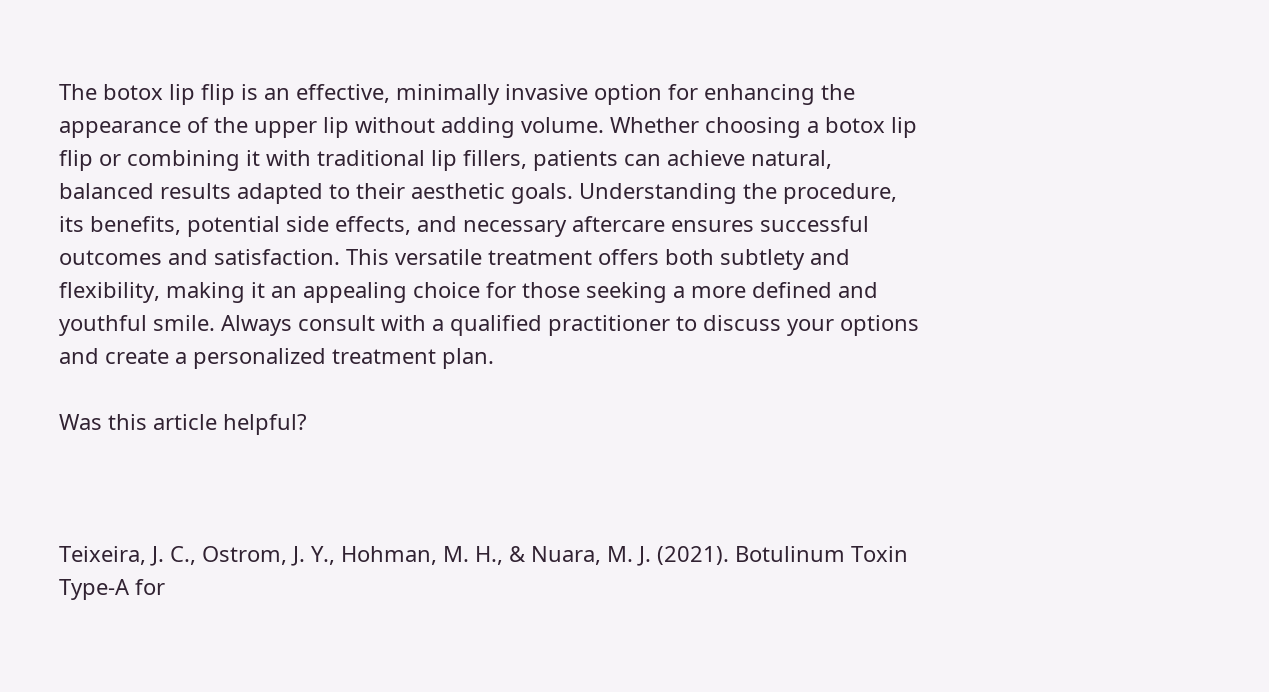The botox lip flip is an effective, minimally invasive option for enhancing the appearance of the upper lip without adding volume. Whether choosing a botox lip flip or combining it with traditional lip fillers, patients can achieve natural, balanced results adapted to their aesthetic goals. Understanding the procedure, its benefits, potential side effects, and necessary aftercare ensures successful outcomes and satisfaction. This versatile treatment offers both subtlety and flexibility, making it an appealing choice for those seeking a more defined and youthful smile. Always consult with a qualified practitioner to discuss your options and create a personalized treatment plan.

Was this article helpful?



Teixeira, J. C., Ostrom, J. Y., Hohman, M. H., & Nuara, M. J. (2021). Botulinum Toxin Type-A for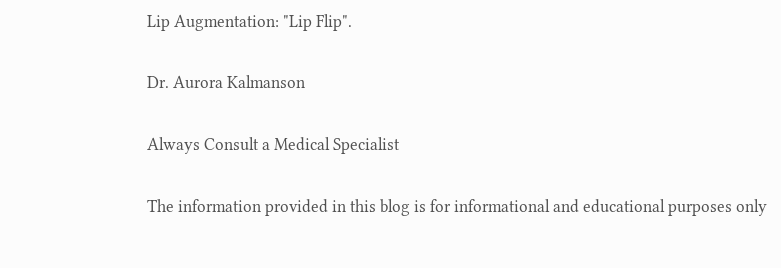Lip Augmentation: "Lip Flip".

Dr. Aurora Kalmanson

Always Consult a Medical Specialist

The information provided in this blog is for informational and educational purposes only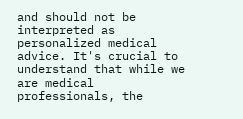and should not be interpreted as personalized medical advice. It's crucial to understand that while we are medical professionals, the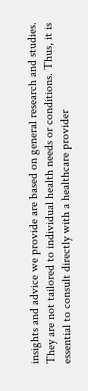insights and advice we provide are based on general research and studies. They are not tailored to individual health needs or conditions. Thus, it is essential to consult directly with a healthcare provider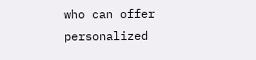who can offer personalized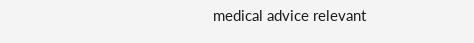medical advice relevant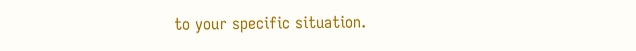to your specific situation.